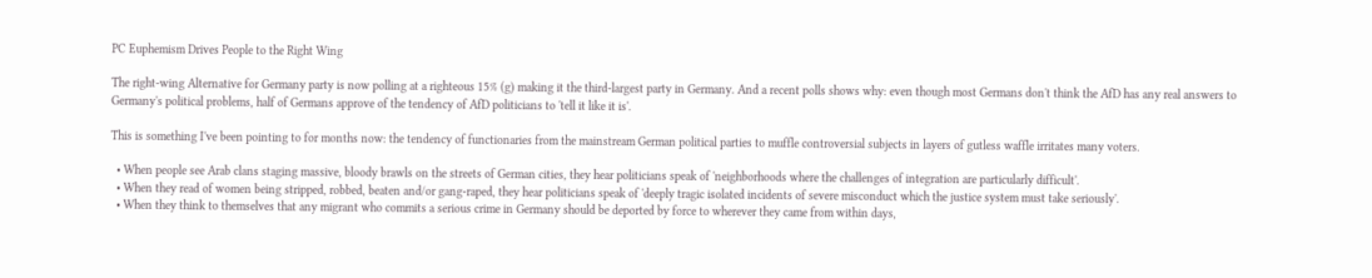PC Euphemism Drives People to the Right Wing

The right-wing Alternative for Germany party is now polling at a righteous 15% (g) making it the third-largest party in Germany. And a recent polls shows why: even though most Germans don't think the AfD has any real answers to Germany's political problems, half of Germans approve of the tendency of AfD politicians to 'tell it like it is'.

This is something I've been pointing to for months now: the tendency of functionaries from the mainstream German political parties to muffle controversial subjects in layers of gutless waffle irritates many voters.

  • When people see Arab clans staging massive, bloody brawls on the streets of German cities, they hear politicians speak of 'neighborhoods where the challenges of integration are particularly difficult'.
  • When they read of women being stripped, robbed, beaten and/or gang-raped, they hear politicians speak of 'deeply tragic isolated incidents of severe misconduct which the justice system must take seriously'.
  • When they think to themselves that any migrant who commits a serious crime in Germany should be deported by force to wherever they came from within days,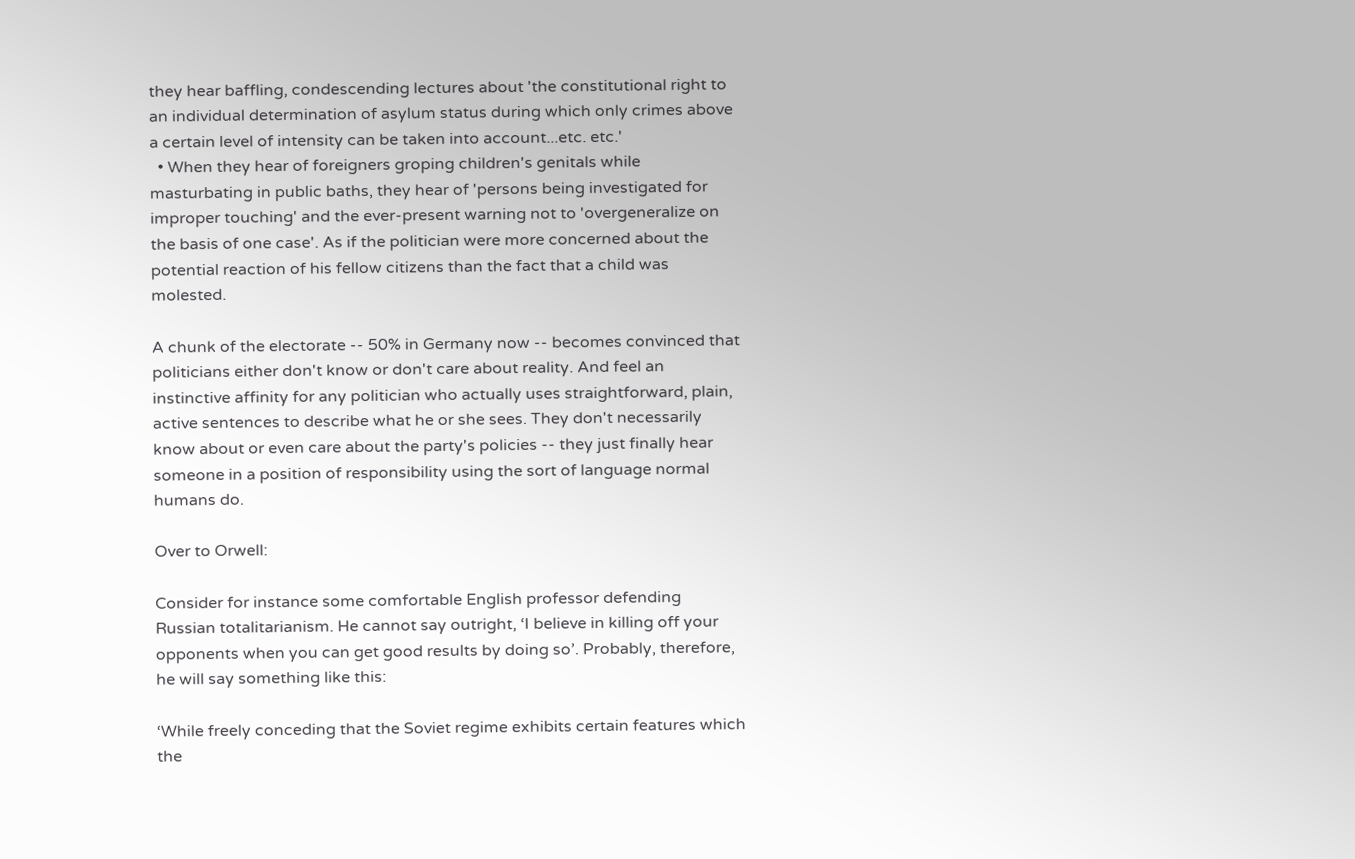they hear baffling, condescending lectures about 'the constitutional right to an individual determination of asylum status during which only crimes above a certain level of intensity can be taken into account...etc. etc.'
  • When they hear of foreigners groping children's genitals while masturbating in public baths, they hear of 'persons being investigated for improper touching' and the ever-present warning not to 'overgeneralize on the basis of one case'. As if the politician were more concerned about the potential reaction of his fellow citizens than the fact that a child was molested.

A chunk of the electorate -- 50% in Germany now -- becomes convinced that politicians either don't know or don't care about reality. And feel an instinctive affinity for any politician who actually uses straightforward, plain, active sentences to describe what he or she sees. They don't necessarily know about or even care about the party's policies -- they just finally hear someone in a position of responsibility using the sort of language normal humans do.

Over to Orwell:

Consider for instance some comfortable English professor defending Russian totalitarianism. He cannot say outright, ‘I believe in killing off your opponents when you can get good results by doing so’. Probably, therefore, he will say something like this:

‘While freely conceding that the Soviet regime exhibits certain features which the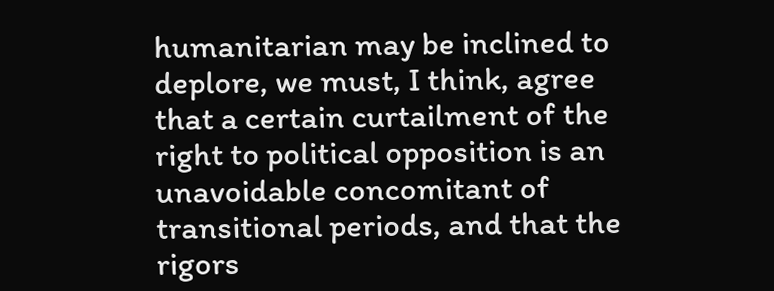humanitarian may be inclined to deplore, we must, I think, agree that a certain curtailment of the right to political opposition is an unavoidable concomitant of transitional periods, and that the rigors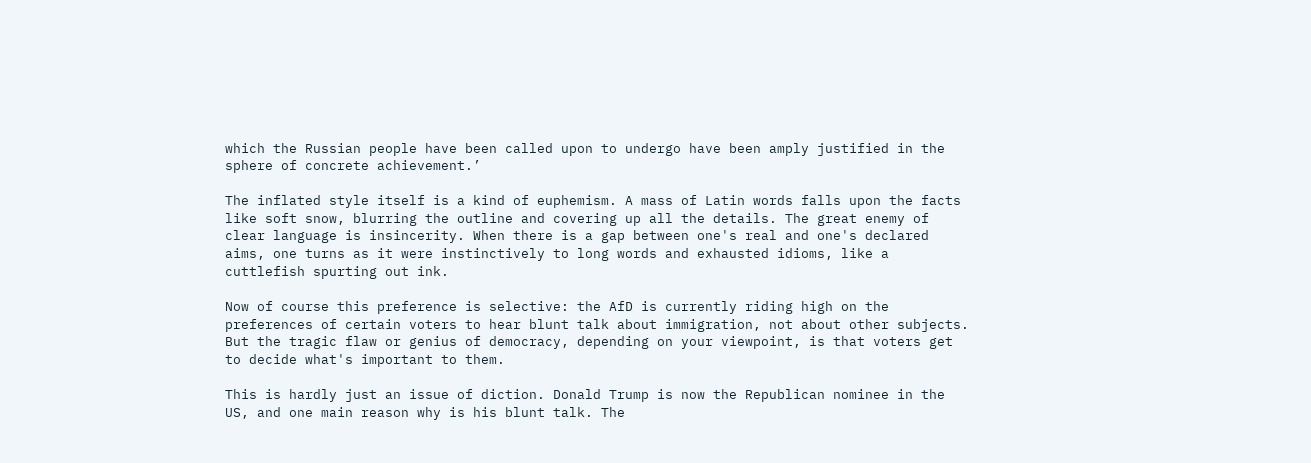which the Russian people have been called upon to undergo have been amply justified in the sphere of concrete achievement.’

The inflated style itself is a kind of euphemism. A mass of Latin words falls upon the facts like soft snow, blurring the outline and covering up all the details. The great enemy of clear language is insincerity. When there is a gap between one's real and one's declared aims, one turns as it were instinctively to long words and exhausted idioms, like a cuttlefish spurting out ink.

Now of course this preference is selective: the AfD is currently riding high on the preferences of certain voters to hear blunt talk about immigration, not about other subjects. But the tragic flaw or genius of democracy, depending on your viewpoint, is that voters get to decide what's important to them.

This is hardly just an issue of diction. Donald Trump is now the Republican nominee in the US, and one main reason why is his blunt talk. The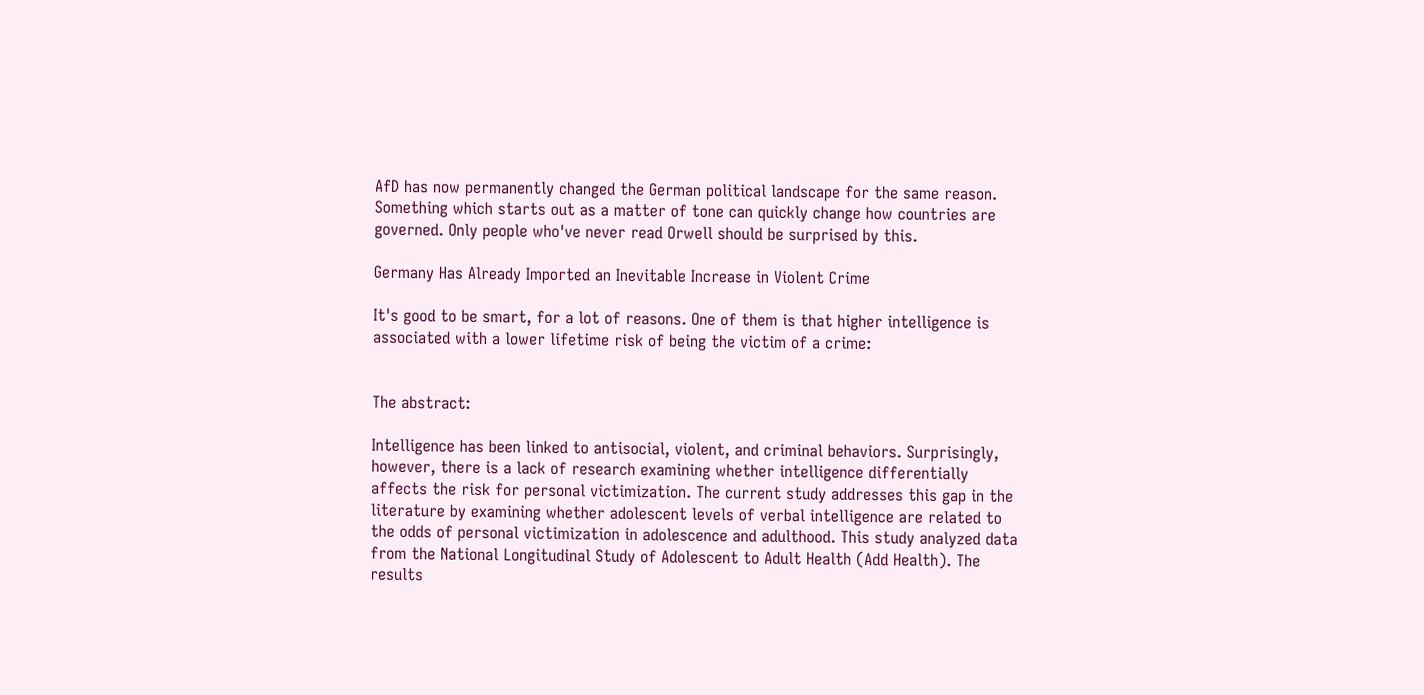AfD has now permanently changed the German political landscape for the same reason. Something which starts out as a matter of tone can quickly change how countries are governed. Only people who've never read Orwell should be surprised by this.

Germany Has Already Imported an Inevitable Increase in Violent Crime

It's good to be smart, for a lot of reasons. One of them is that higher intelligence is associated with a lower lifetime risk of being the victim of a crime:


The abstract:

Intelligence has been linked to antisocial, violent, and criminal behaviors. Surprisingly, however, there is a lack of research examining whether intelligence differentially affects the risk for personal victimization. The current study addresses this gap in the literature by examining whether adolescent levels of verbal intelligence are related to the odds of personal victimization in adolescence and adulthood. This study analyzed data from the National Longitudinal Study of Adolescent to Adult Health (Add Health). The results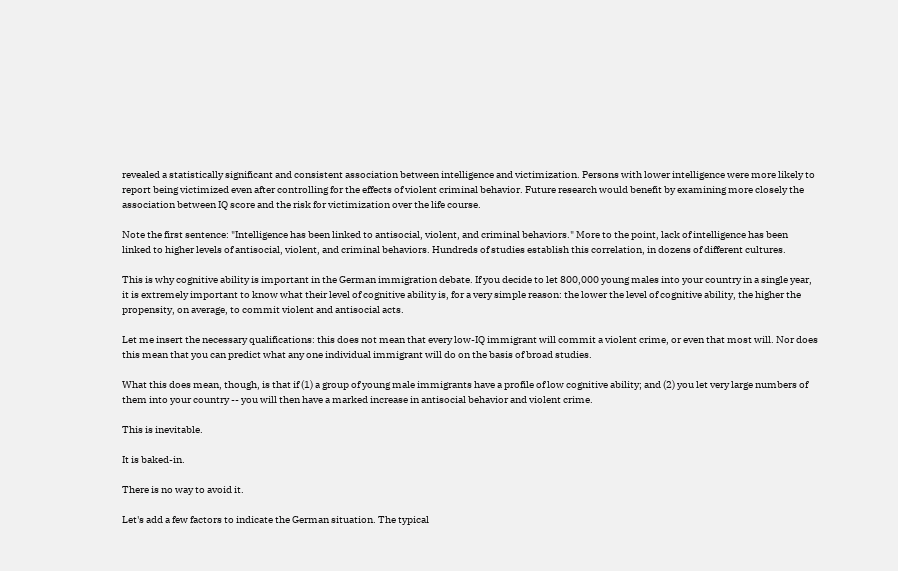revealed a statistically significant and consistent association between intelligence and victimization. Persons with lower intelligence were more likely to report being victimized even after controlling for the effects of violent criminal behavior. Future research would benefit by examining more closely the association between IQ score and the risk for victimization over the life course.

Note the first sentence: "Intelligence has been linked to antisocial, violent, and criminal behaviors." More to the point, lack of intelligence has been linked to higher levels of antisocial, violent, and criminal behaviors. Hundreds of studies establish this correlation, in dozens of different cultures.

This is why cognitive ability is important in the German immigration debate. If you decide to let 800,000 young males into your country in a single year, it is extremely important to know what their level of cognitive ability is, for a very simple reason: the lower the level of cognitive ability, the higher the propensity, on average, to commit violent and antisocial acts.

Let me insert the necessary qualifications: this does not mean that every low-IQ immigrant will commit a violent crime, or even that most will. Nor does this mean that you can predict what any one individual immigrant will do on the basis of broad studies.

What this does mean, though, is that if (1) a group of young male immigrants have a profile of low cognitive ability; and (2) you let very large numbers of them into your country -- you will then have a marked increase in antisocial behavior and violent crime.

This is inevitable.

It is baked-in.

There is no way to avoid it.

Let's add a few factors to indicate the German situation. The typical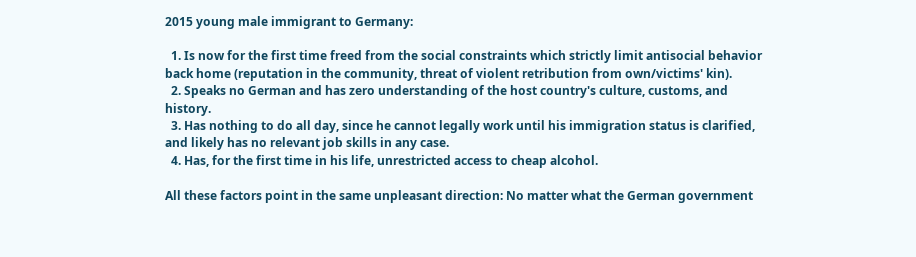2015 young male immigrant to Germany:

  1. Is now for the first time freed from the social constraints which strictly limit antisocial behavior back home (reputation in the community, threat of violent retribution from own/victims' kin).
  2. Speaks no German and has zero understanding of the host country's culture, customs, and history.
  3. Has nothing to do all day, since he cannot legally work until his immigration status is clarified, and likely has no relevant job skills in any case.
  4. Has, for the first time in his life, unrestricted access to cheap alcohol.

All these factors point in the same unpleasant direction: No matter what the German government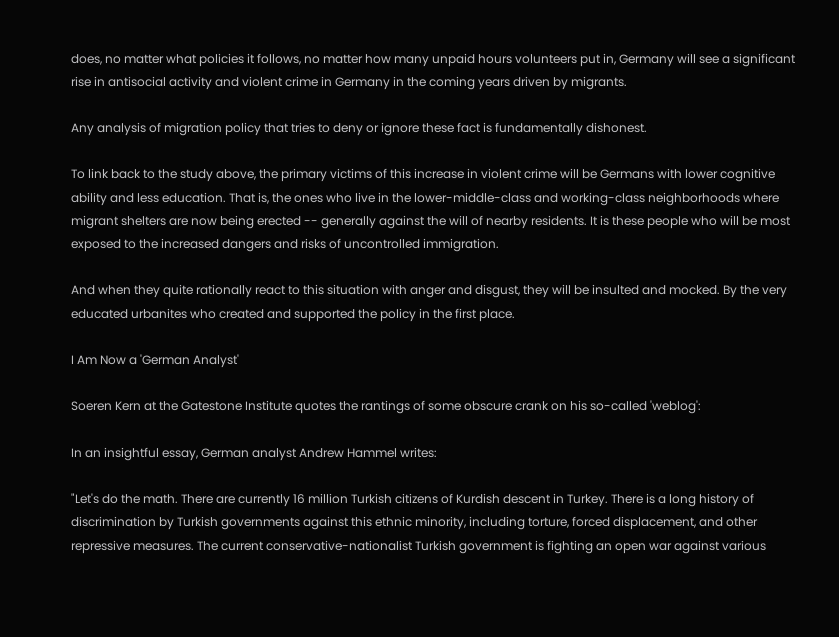does, no matter what policies it follows, no matter how many unpaid hours volunteers put in, Germany will see a significant rise in antisocial activity and violent crime in Germany in the coming years driven by migrants.

Any analysis of migration policy that tries to deny or ignore these fact is fundamentally dishonest.

To link back to the study above, the primary victims of this increase in violent crime will be Germans with lower cognitive ability and less education. That is, the ones who live in the lower-middle-class and working-class neighborhoods where migrant shelters are now being erected -- generally against the will of nearby residents. It is these people who will be most exposed to the increased dangers and risks of uncontrolled immigration.

And when they quite rationally react to this situation with anger and disgust, they will be insulted and mocked. By the very educated urbanites who created and supported the policy in the first place.

I Am Now a 'German Analyst'

Soeren Kern at the Gatestone Institute quotes the rantings of some obscure crank on his so-called 'weblog':

In an insightful essay, German analyst Andrew Hammel writes:

"Let's do the math. There are currently 16 million Turkish citizens of Kurdish descent in Turkey. There is a long history of discrimination by Turkish governments against this ethnic minority, including torture, forced displacement, and other repressive measures. The current conservative-nationalist Turkish government is fighting an open war against various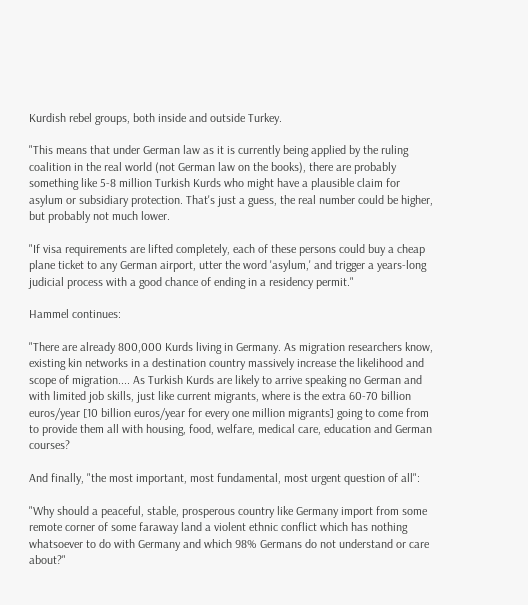Kurdish rebel groups, both inside and outside Turkey.

"This means that under German law as it is currently being applied by the ruling coalition in the real world (not German law on the books), there are probably something like 5-8 million Turkish Kurds who might have a plausible claim for asylum or subsidiary protection. That's just a guess, the real number could be higher, but probably not much lower.

"If visa requirements are lifted completely, each of these persons could buy a cheap plane ticket to any German airport, utter the word 'asylum,' and trigger a years-long judicial process with a good chance of ending in a residency permit."

Hammel continues:

"There are already 800,000 Kurds living in Germany. As migration researchers know, existing kin networks in a destination country massively increase the likelihood and scope of migration.... As Turkish Kurds are likely to arrive speaking no German and with limited job skills, just like current migrants, where is the extra 60-70 billion euros/year [10 billion euros/year for every one million migrants] going to come from to provide them all with housing, food, welfare, medical care, education and German courses?

And finally, "the most important, most fundamental, most urgent question of all":

"Why should a peaceful, stable, prosperous country like Germany import from some remote corner of some faraway land a violent ethnic conflict which has nothing whatsoever to do with Germany and which 98% Germans do not understand or care about?"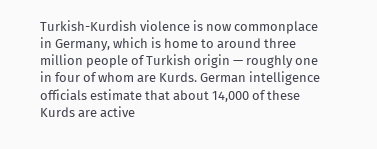Turkish-Kurdish violence is now commonplace in Germany, which is home to around three million people of Turkish origin — roughly one in four of whom are Kurds. German intelligence officials estimate that about 14,000 of these Kurds are active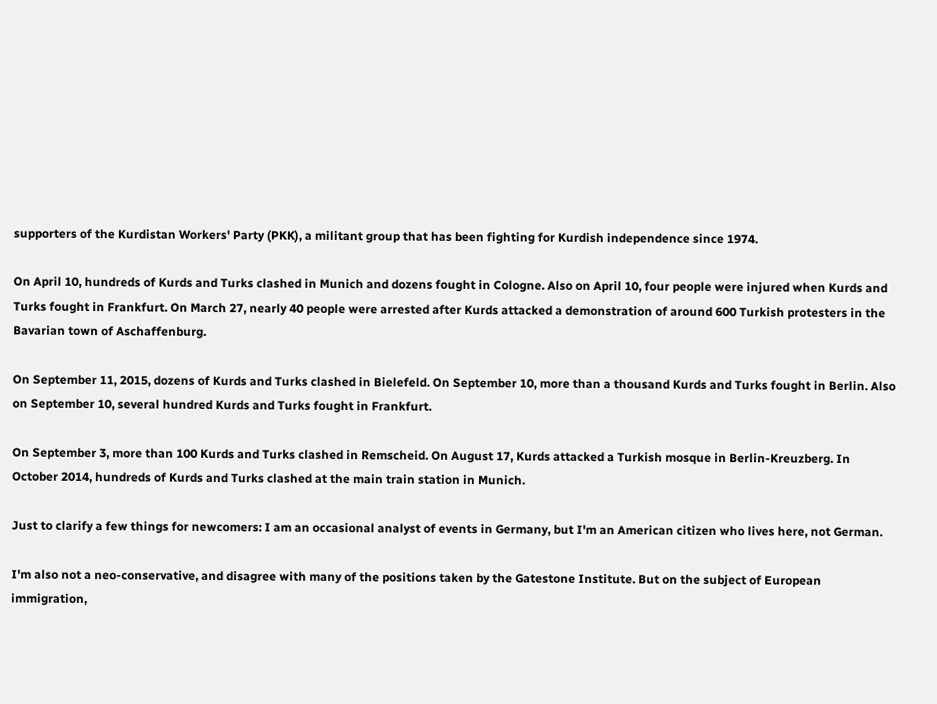supporters of the Kurdistan Workers' Party (PKK), a militant group that has been fighting for Kurdish independence since 1974.

On April 10, hundreds of Kurds and Turks clashed in Munich and dozens fought in Cologne. Also on April 10, four people were injured when Kurds and Turks fought in Frankfurt. On March 27, nearly 40 people were arrested after Kurds attacked a demonstration of around 600 Turkish protesters in the Bavarian town of Aschaffenburg.

On September 11, 2015, dozens of Kurds and Turks clashed in Bielefeld. On September 10, more than a thousand Kurds and Turks fought in Berlin. Also on September 10, several hundred Kurds and Turks fought in Frankfurt.

On September 3, more than 100 Kurds and Turks clashed in Remscheid. On August 17, Kurds attacked a Turkish mosque in Berlin-Kreuzberg. In October 2014, hundreds of Kurds and Turks clashed at the main train station in Munich.

Just to clarify a few things for newcomers: I am an occasional analyst of events in Germany, but I'm an American citizen who lives here, not German.

I'm also not a neo-conservative, and disagree with many of the positions taken by the Gatestone Institute. But on the subject of European immigration,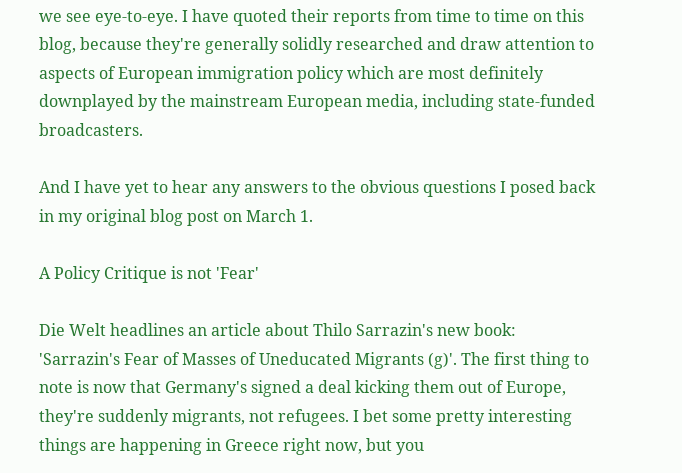we see eye-to-eye. I have quoted their reports from time to time on this blog, because they're generally solidly researched and draw attention to aspects of European immigration policy which are most definitely downplayed by the mainstream European media, including state-funded broadcasters.

And I have yet to hear any answers to the obvious questions I posed back in my original blog post on March 1.

A Policy Critique is not 'Fear'

Die Welt headlines an article about Thilo Sarrazin's new book: 'Sarrazin's Fear of Masses of Uneducated Migrants (g)'. The first thing to note is now that Germany's signed a deal kicking them out of Europe, they're suddenly migrants, not refugees. I bet some pretty interesting things are happening in Greece right now, but you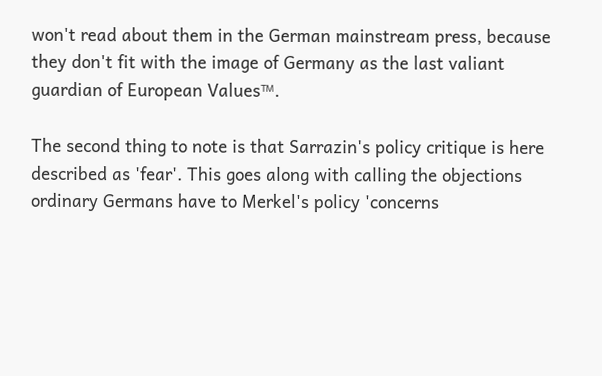won't read about them in the German mainstream press, because they don't fit with the image of Germany as the last valiant guardian of European Values™.

The second thing to note is that Sarrazin's policy critique is here described as 'fear'. This goes along with calling the objections ordinary Germans have to Merkel's policy 'concerns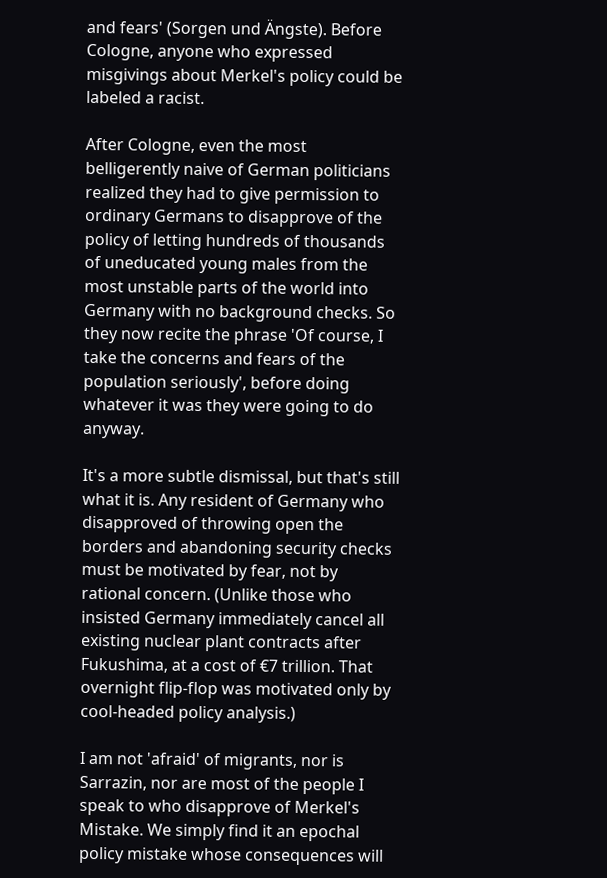and fears' (Sorgen und Ängste). Before Cologne, anyone who expressed misgivings about Merkel's policy could be labeled a racist.

After Cologne, even the most belligerently naive of German politicians realized they had to give permission to ordinary Germans to disapprove of the policy of letting hundreds of thousands of uneducated young males from the most unstable parts of the world into Germany with no background checks. So they now recite the phrase 'Of course, I take the concerns and fears of the population seriously', before doing whatever it was they were going to do anyway.

It's a more subtle dismissal, but that's still what it is. Any resident of Germany who disapproved of throwing open the borders and abandoning security checks must be motivated by fear, not by rational concern. (Unlike those who insisted Germany immediately cancel all existing nuclear plant contracts after Fukushima, at a cost of €7 trillion. That overnight flip-flop was motivated only by cool-headed policy analysis.)

I am not 'afraid' of migrants, nor is Sarrazin, nor are most of the people I speak to who disapprove of Merkel's Mistake. We simply find it an epochal policy mistake whose consequences will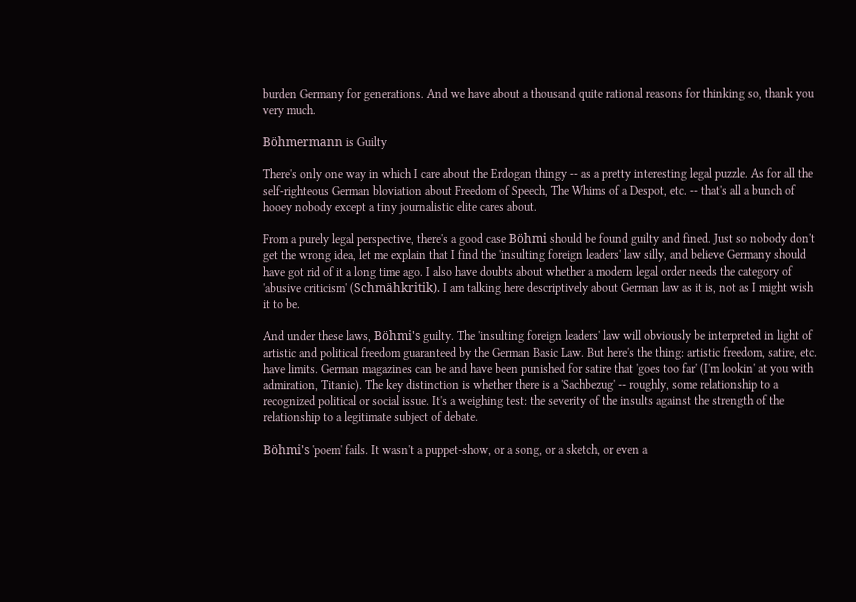burden Germany for generations. And we have about a thousand quite rational reasons for thinking so, thank you very much.

Böhmermann is Guilty

There's only one way in which I care about the Erdogan thingy -- as a pretty interesting legal puzzle. As for all the self-righteous German bloviation about Freedom of Speech, The Whims of a Despot, etc. -- that's all a bunch of hooey nobody except a tiny journalistic elite cares about.

From a purely legal perspective, there's a good case Böhmi should be found guilty and fined. Just so nobody don't get the wrong idea, let me explain that I find the 'insulting foreign leaders' law silly, and believe Germany should have got rid of it a long time ago. I also have doubts about whether a modern legal order needs the category of 'abusive criticism' (Schmähkritik). I am talking here descriptively about German law as it is, not as I might wish it to be.

And under these laws, Böhmi's guilty. The 'insulting foreign leaders' law will obviously be interpreted in light of artistic and political freedom guaranteed by the German Basic Law. But here's the thing: artistic freedom, satire, etc. have limits. German magazines can be and have been punished for satire that 'goes too far' (I'm lookin' at you with admiration, Titanic). The key distinction is whether there is a 'Sachbezug' -- roughly, some relationship to a recognized political or social issue. It's a weighing test: the severity of the insults against the strength of the relationship to a legitimate subject of debate.

Böhmi's 'poem' fails. It wasn't a puppet-show, or a song, or a sketch, or even a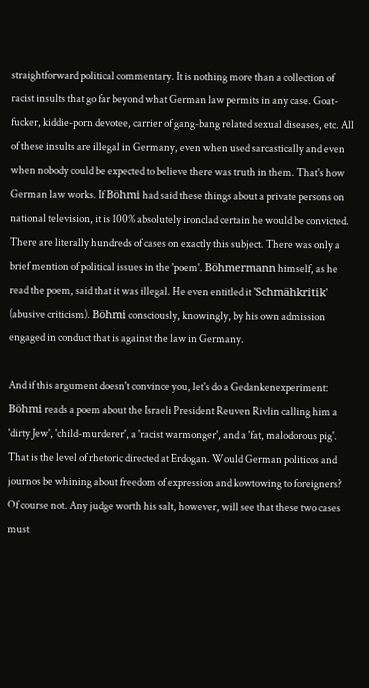straightforward political commentary. It is nothing more than a collection of racist insults that go far beyond what German law permits in any case. Goat-fucker, kiddie-porn devotee, carrier of gang-bang related sexual diseases, etc. All of these insults are illegal in Germany, even when used sarcastically and even when nobody could be expected to believe there was truth in them. That's how German law works. If Böhmi had said these things about a private persons on national television, it is 100% absolutely ironclad certain he would be convicted. There are literally hundreds of cases on exactly this subject. There was only a brief mention of political issues in the 'poem'. Böhmermann himself, as he read the poem, said that it was illegal. He even entitled it 'Schmähkritik' (abusive criticism). Böhmi consciously, knowingly, by his own admission engaged in conduct that is against the law in Germany.

And if this argument doesn't convince you, let's do a Gedankenexperiment: Böhmi reads a poem about the Israeli President Reuven Rivlin calling him a 'dirty Jew', 'child-murderer', a 'racist warmonger', and a 'fat, malodorous pig'. That is the level of rhetoric directed at Erdogan. Would German politicos and journos be whining about freedom of expression and kowtowing to foreigners? Of course not. Any judge worth his salt, however, will see that these two cases must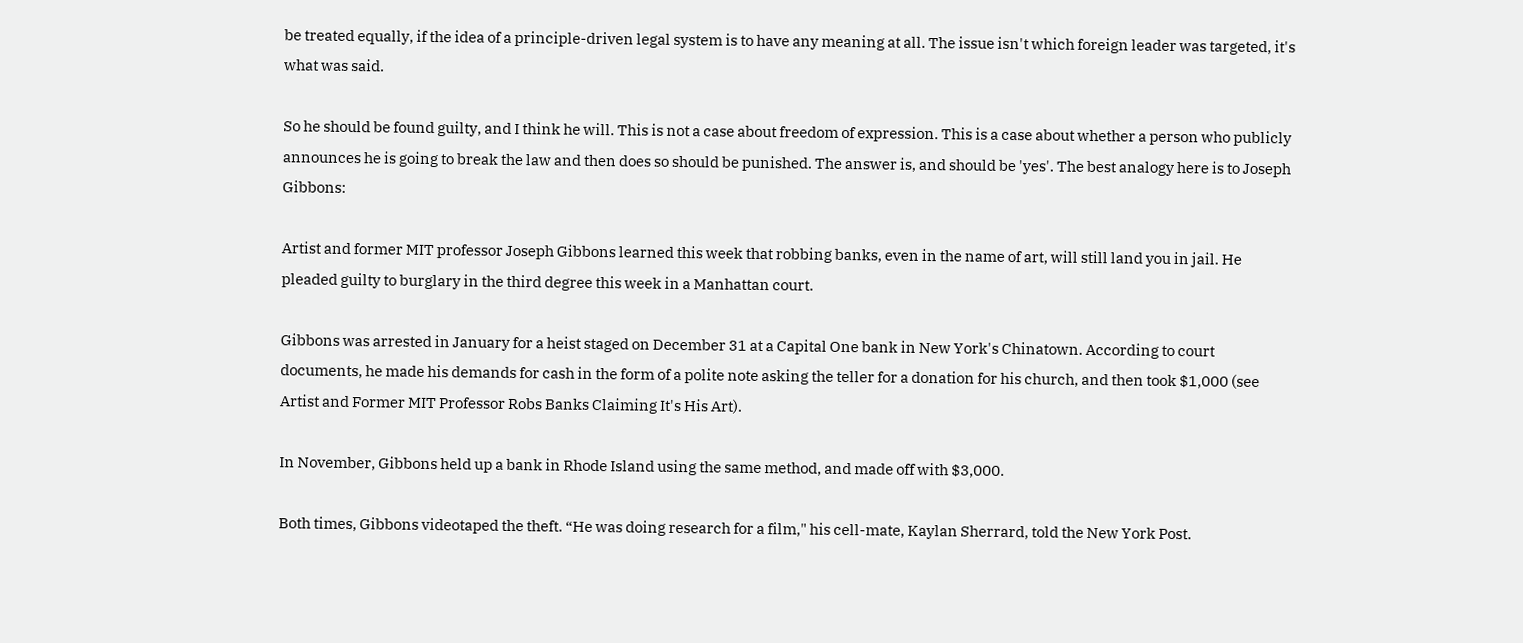be treated equally, if the idea of a principle-driven legal system is to have any meaning at all. The issue isn't which foreign leader was targeted, it's what was said.

So he should be found guilty, and I think he will. This is not a case about freedom of expression. This is a case about whether a person who publicly announces he is going to break the law and then does so should be punished. The answer is, and should be 'yes'. The best analogy here is to Joseph Gibbons:

Artist and former MIT professor Joseph Gibbons learned this week that robbing banks, even in the name of art, will still land you in jail. He pleaded guilty to burglary in the third degree this week in a Manhattan court.

Gibbons was arrested in January for a heist staged on December 31 at a Capital One bank in New York's Chinatown. According to court documents, he made his demands for cash in the form of a polite note asking the teller for a donation for his church, and then took $1,000 (see Artist and Former MIT Professor Robs Banks Claiming It's His Art).

In November, Gibbons held up a bank in Rhode Island using the same method, and made off with $3,000.

Both times, Gibbons videotaped the theft. “He was doing research for a film," his cell-mate, Kaylan Sherrard, told the New York Post.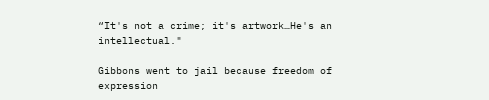“It's not a crime; it's artwork…He's an intellectual."

Gibbons went to jail because freedom of expression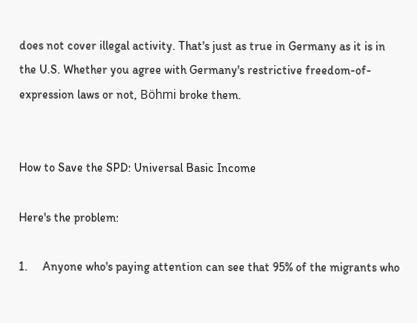does not cover illegal activity. That's just as true in Germany as it is in the U.S. Whether you agree with Germany's restrictive freedom-of-expression laws or not, Böhmi broke them.


How to Save the SPD: Universal Basic Income

Here's the problem:

1.     Anyone who's paying attention can see that 95% of the migrants who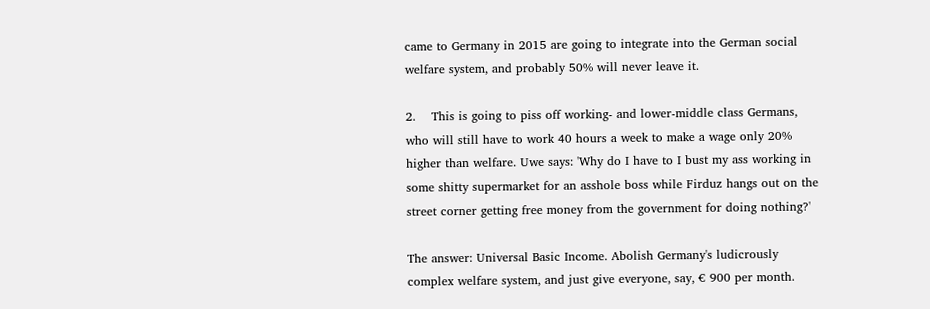came to Germany in 2015 are going to integrate into the German social welfare system, and probably 50% will never leave it.

2.    This is going to piss off working- and lower-middle class Germans, who will still have to work 40 hours a week to make a wage only 20% higher than welfare. Uwe says: 'Why do I have to I bust my ass working in some shitty supermarket for an asshole boss while Firduz hangs out on the street corner getting free money from the government for doing nothing?'

The answer: Universal Basic Income. Abolish Germany's ludicrously complex welfare system, and just give everyone, say, € 900 per month.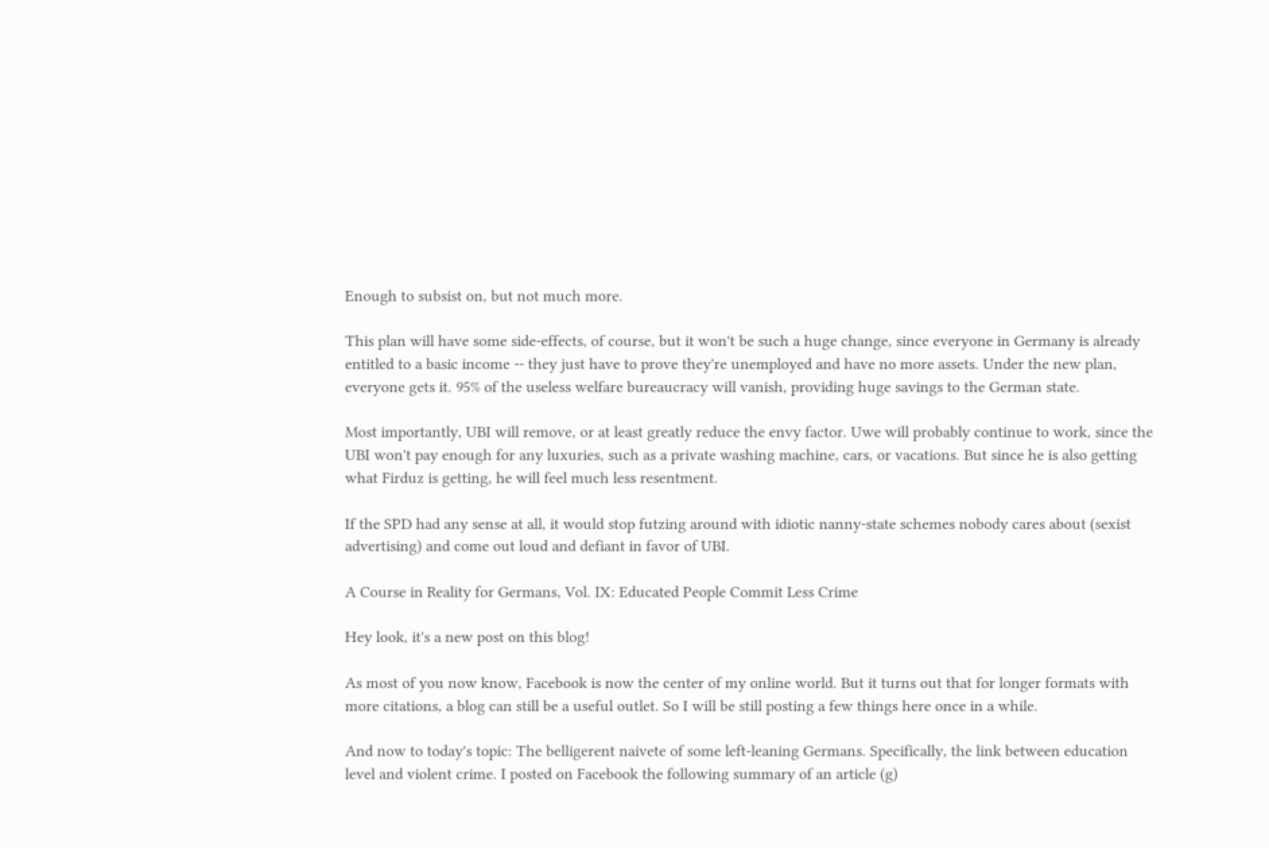Enough to subsist on, but not much more.

This plan will have some side-effects, of course, but it won't be such a huge change, since everyone in Germany is already entitled to a basic income -- they just have to prove they're unemployed and have no more assets. Under the new plan, everyone gets it. 95% of the useless welfare bureaucracy will vanish, providing huge savings to the German state.

Most importantly, UBI will remove, or at least greatly reduce the envy factor. Uwe will probably continue to work, since the UBI won't pay enough for any luxuries, such as a private washing machine, cars, or vacations. But since he is also getting what Firduz is getting, he will feel much less resentment.

If the SPD had any sense at all, it would stop futzing around with idiotic nanny-state schemes nobody cares about (sexist advertising) and come out loud and defiant in favor of UBI.

A Course in Reality for Germans, Vol. IX: Educated People Commit Less Crime

Hey look, it's a new post on this blog!

As most of you now know, Facebook is now the center of my online world. But it turns out that for longer formats with more citations, a blog can still be a useful outlet. So I will be still posting a few things here once in a while.

And now to today's topic: The belligerent naivete of some left-leaning Germans. Specifically, the link between education level and violent crime. I posted on Facebook the following summary of an article (g)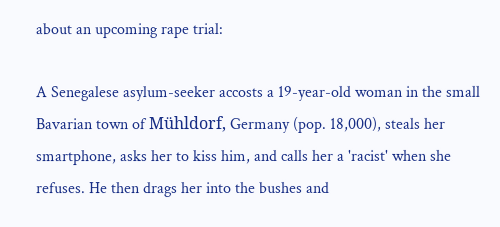about an upcoming rape trial:

A Senegalese asylum-seeker accosts a 19-year-old woman in the small Bavarian town of Mühldorf, Germany (pop. 18,000), steals her smartphone, asks her to kiss him, and calls her a 'racist' when she refuses. He then drags her into the bushes and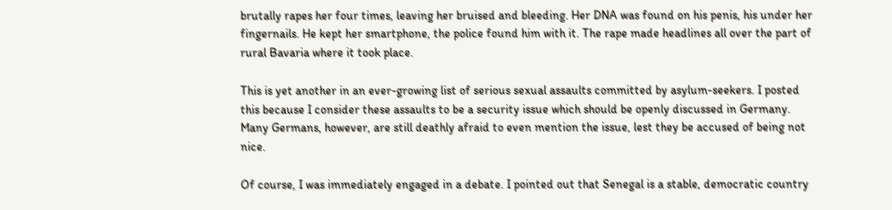brutally rapes her four times, leaving her bruised and bleeding. Her DNA was found on his penis, his under her fingernails. He kept her smartphone, the police found him with it. The rape made headlines all over the part of rural Bavaria where it took place.

This is yet another in an ever-growing list of serious sexual assaults committed by asylum-seekers. I posted this because I consider these assaults to be a security issue which should be openly discussed in Germany. Many Germans, however, are still deathly afraid to even mention the issue, lest they be accused of being not nice.

Of course, I was immediately engaged in a debate. I pointed out that Senegal is a stable, democratic country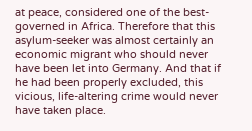at peace, considered one of the best-governed in Africa. Therefore that this asylum-seeker was almost certainly an economic migrant who should never have been let into Germany. And that if he had been properly excluded, this vicious, life-altering crime would never have taken place.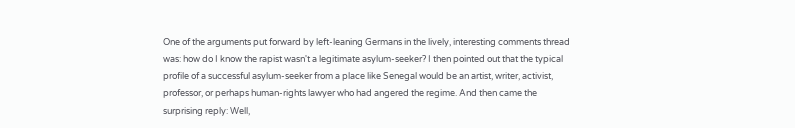One of the arguments put forward by left-leaning Germans in the lively, interesting comments thread was: how do I know the rapist wasn't a legitimate asylum-seeker? I then pointed out that the typical profile of a successful asylum-seeker from a place like Senegal would be an artist, writer, activist, professor, or perhaps human-rights lawyer who had angered the regime. And then came the surprising reply: Well,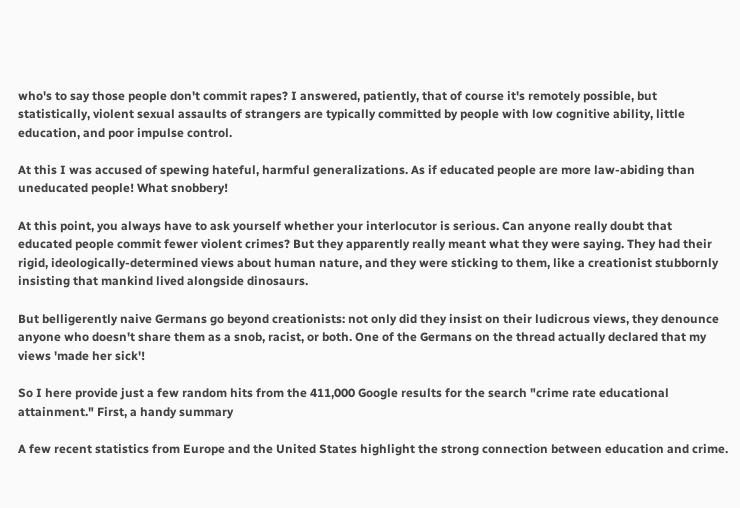who's to say those people don't commit rapes? I answered, patiently, that of course it's remotely possible, but statistically, violent sexual assaults of strangers are typically committed by people with low cognitive ability, little education, and poor impulse control.

At this I was accused of spewing hateful, harmful generalizations. As if educated people are more law-abiding than uneducated people! What snobbery!

At this point, you always have to ask yourself whether your interlocutor is serious. Can anyone really doubt that educated people commit fewer violent crimes? But they apparently really meant what they were saying. They had their rigid, ideologically-determined views about human nature, and they were sticking to them, like a creationist stubbornly insisting that mankind lived alongside dinosaurs.

But belligerently naive Germans go beyond creationists: not only did they insist on their ludicrous views, they denounce anyone who doesn't share them as a snob, racist, or both. One of the Germans on the thread actually declared that my views 'made her sick'!

So I here provide just a few random hits from the 411,000 Google results for the search "crime rate educational attainment." First, a handy summary

A few recent statistics from Europe and the United States highlight the strong connection between education and crime.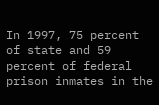In 1997, 75 percent of state and 59 percent of federal prison inmates in the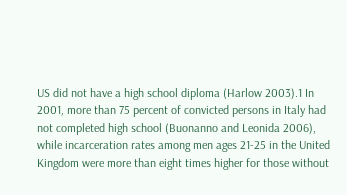US did not have a high school diploma (Harlow 2003).1 In 2001, more than 75 percent of convicted persons in Italy had not completed high school (Buonanno and Leonida 2006), while incarceration rates among men ages 21-25 in the United Kingdom were more than eight times higher for those without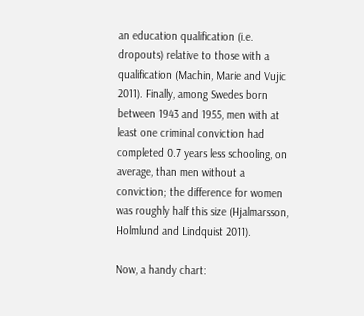an education qualification (i.e. dropouts) relative to those with a qualification (Machin, Marie and Vujic 2011). Finally, among Swedes born between 1943 and 1955, men with at least one criminal conviction had completed 0.7 years less schooling, on average, than men without a conviction; the difference for women was roughly half this size (Hjalmarsson, Holmlund and Lindquist 2011).

Now, a handy chart: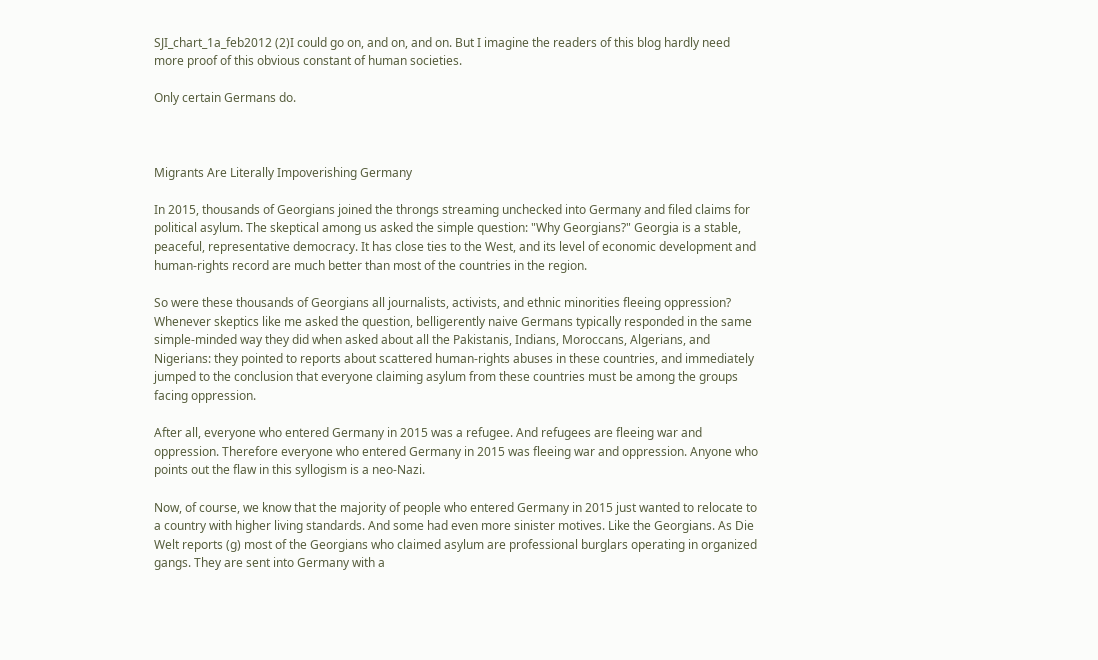SJI_chart_1a_feb2012 (2)I could go on, and on, and on. But I imagine the readers of this blog hardly need more proof of this obvious constant of human societies.

Only certain Germans do.



Migrants Are Literally Impoverishing Germany

In 2015, thousands of Georgians joined the throngs streaming unchecked into Germany and filed claims for political asylum. The skeptical among us asked the simple question: "Why Georgians?" Georgia is a stable, peaceful, representative democracy. It has close ties to the West, and its level of economic development and human-rights record are much better than most of the countries in the region.

So were these thousands of Georgians all journalists, activists, and ethnic minorities fleeing oppression? Whenever skeptics like me asked the question, belligerently naive Germans typically responded in the same simple-minded way they did when asked about all the Pakistanis, Indians, Moroccans, Algerians, and Nigerians: they pointed to reports about scattered human-rights abuses in these countries, and immediately jumped to the conclusion that everyone claiming asylum from these countries must be among the groups facing oppression.

After all, everyone who entered Germany in 2015 was a refugee. And refugees are fleeing war and oppression. Therefore everyone who entered Germany in 2015 was fleeing war and oppression. Anyone who points out the flaw in this syllogism is a neo-Nazi.

Now, of course, we know that the majority of people who entered Germany in 2015 just wanted to relocate to a country with higher living standards. And some had even more sinister motives. Like the Georgians. As Die Welt reports (g) most of the Georgians who claimed asylum are professional burglars operating in organized gangs. They are sent into Germany with a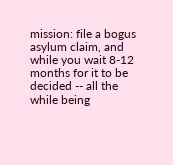mission: file a bogus asylum claim, and while you wait 8-12 months for it to be decided -- all the while being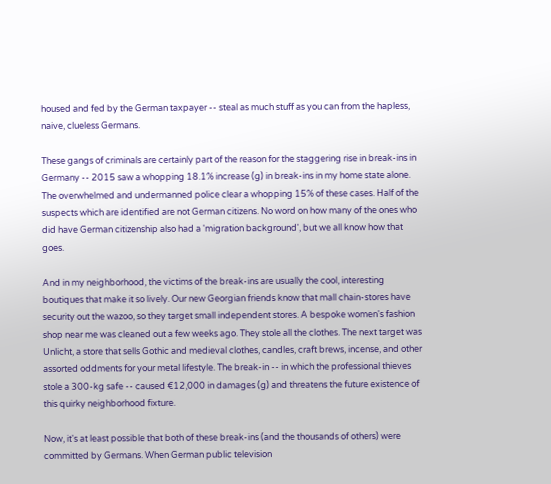housed and fed by the German taxpayer -- steal as much stuff as you can from the hapless, naive, clueless Germans.

These gangs of criminals are certainly part of the reason for the staggering rise in break-ins in Germany -- 2015 saw a whopping 18.1% increase (g) in break-ins in my home state alone. The overwhelmed and undermanned police clear a whopping 15% of these cases. Half of the suspects which are identified are not German citizens. No word on how many of the ones who did have German citizenship also had a 'migration background', but we all know how that goes.

And in my neighborhood, the victims of the break-ins are usually the cool, interesting boutiques that make it so lively. Our new Georgian friends know that mall chain-stores have security out the wazoo, so they target small independent stores. A bespoke women's fashion shop near me was cleaned out a few weeks ago. They stole all the clothes. The next target was Unlicht, a store that sells Gothic and medieval clothes, candles, craft brews, incense, and other assorted oddments for your metal lifestyle. The break-in -- in which the professional thieves stole a 300-kg safe -- caused €12,000 in damages (g) and threatens the future existence of this quirky neighborhood fixture.

Now, it's at least possible that both of these break-ins (and the thousands of others) were committed by Germans. When German public television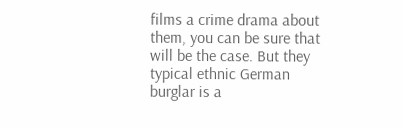films a crime drama about them, you can be sure that will be the case. But they typical ethnic German burglar is a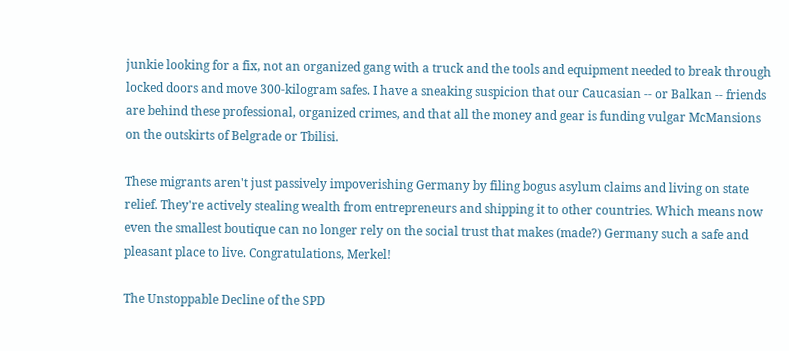junkie looking for a fix, not an organized gang with a truck and the tools and equipment needed to break through locked doors and move 300-kilogram safes. I have a sneaking suspicion that our Caucasian -- or Balkan -- friends are behind these professional, organized crimes, and that all the money and gear is funding vulgar McMansions on the outskirts of Belgrade or Tbilisi.

These migrants aren't just passively impoverishing Germany by filing bogus asylum claims and living on state relief. They're actively stealing wealth from entrepreneurs and shipping it to other countries. Which means now even the smallest boutique can no longer rely on the social trust that makes (made?) Germany such a safe and pleasant place to live. Congratulations, Merkel!

The Unstoppable Decline of the SPD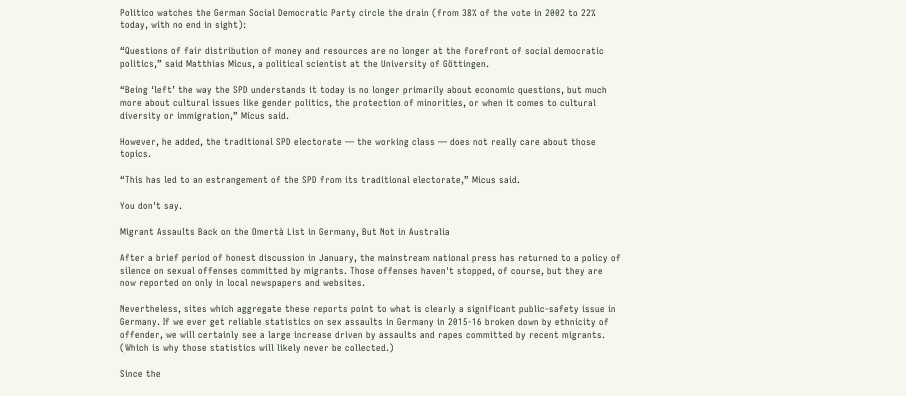Politico watches the German Social Democratic Party circle the drain (from 38% of the vote in 2002 to 22% today, with no end in sight):

“Questions of fair distribution of money and resources are no longer at the forefront of social democratic politics,” said Matthias Micus, a political scientist at the University of Göttingen.

“Being ‘left’ the way the SPD understands it today is no longer primarily about economic questions, but much more about cultural issues like gender politics, the protection of minorities, or when it comes to cultural diversity or immigration,” Micus said.

However, he added, the traditional SPD electorate — the working class — does not really care about those topics.

“This has led to an estrangement of the SPD from its traditional electorate,” Micus said.

You don't say.

Migrant Assaults Back on the Omertà List in Germany, But Not in Australia

After a brief period of honest discussion in January, the mainstream national press has returned to a policy of silence on sexual offenses committed by migrants. Those offenses haven't stopped, of course, but they are now reported on only in local newspapers and websites.

Nevertheless, sites which aggregate these reports point to what is clearly a significant public-safety issue in Germany. If we ever get reliable statistics on sex assaults in Germany in 2015-16 broken down by ethnicity of offender, we will certainly see a large increase driven by assaults and rapes committed by recent migrants. (Which is why those statistics will likely never be collected.)

Since the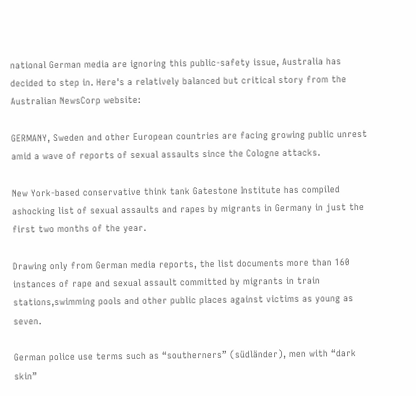national German media are ignoring this public-safety issue, Australia has decided to step in. Here's a relatively balanced but critical story from the Australian NewsCorp website:

GERMANY, Sweden and other European countries are facing growing public unrest amid a wave of reports of sexual assaults since the Cologne attacks.

New York-based conservative think tank Gatestone Institute has compiled ashocking list of sexual assaults and rapes by migrants in Germany in just the first two months of the year.

Drawing only from German media reports, the list documents more than 160 instances of rape and sexual assault committed by migrants in train stations,swimming pools and other public places against victims as young as seven.

German police use terms such as “southerners” (südländer), men with “dark skin”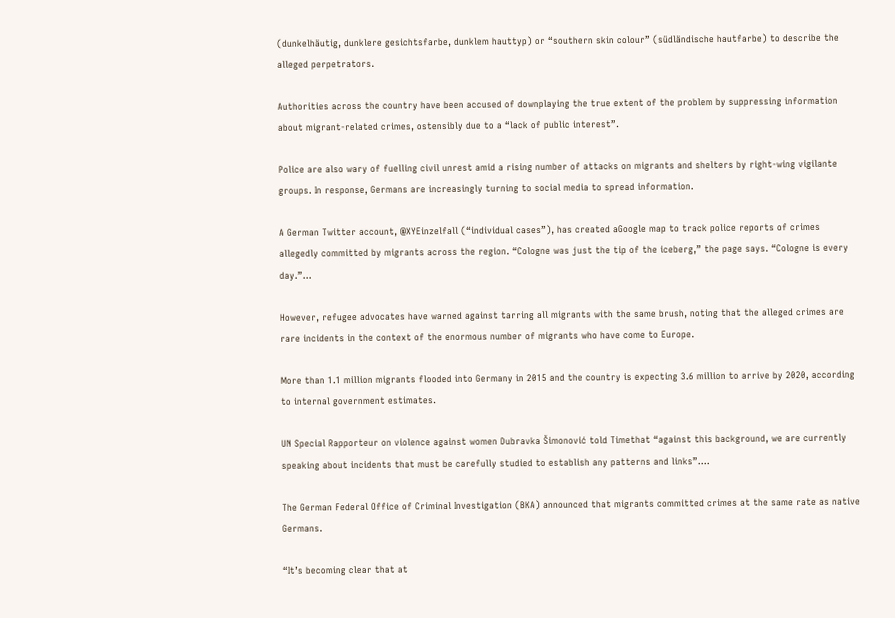(dunkelhäutig, dunklere gesichtsfarbe, dunklem hauttyp) or “southern skin colour” (südländische hautfarbe) to describe the alleged perpetrators.

Authorities across the country have been accused of downplaying the true extent of the problem by suppressing information about migrant-related crimes, ostensibly due to a “lack of public interest”.

Police are also wary of fuelling civil unrest amid a rising number of attacks on migrants and shelters by right-wing vigilante groups. In response, Germans are increasingly turning to social media to spread information.

A German Twitter account, @XYEinzelfall (“individual cases”), has created aGoogle map to track police reports of crimes allegedly committed by migrants across the region. “Cologne was just the tip of the iceberg,” the page says. “Cologne is every day.”...

However, refugee advocates have warned against tarring all migrants with the same brush, noting that the alleged crimes are rare incidents in the context of the enormous number of migrants who have come to Europe.

More than 1.1 million migrants flooded into Germany in 2015 and the country is expecting 3.6 million to arrive by 2020, according to internal government estimates.

UN Special Rapporteur on violence against women Dubravka Šimonović told Timethat “against this background, we are currently speaking about incidents that must be carefully studied to establish any patterns and links”....

The German Federal Office of Criminal Investigation (BKA) announced that migrants committed crimes at the same rate as native Germans.

“It’s becoming clear that at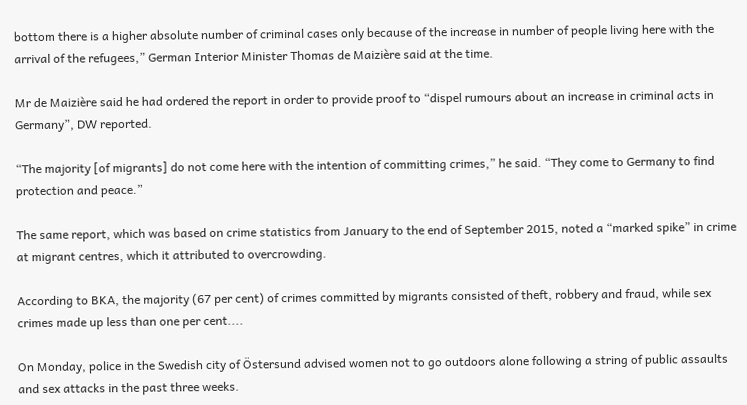bottom there is a higher absolute number of criminal cases only because of the increase in number of people living here with the arrival of the refugees,” German Interior Minister Thomas de Maizière said at the time.

Mr de Maizière said he had ordered the report in order to provide proof to “dispel rumours about an increase in criminal acts in Germany”, DW reported.

“The majority [of migrants] do not come here with the intention of committing crimes,” he said. “They come to Germany to find protection and peace.”

The same report, which was based on crime statistics from January to the end of September 2015, noted a “marked spike” in crime at migrant centres, which it attributed to overcrowding.

According to BKA, the majority (67 per cent) of crimes committed by migrants consisted of theft, robbery and fraud, while sex crimes made up less than one per cent....

On Monday, police in the Swedish city of Östersund advised women not to go outdoors alone following a string of public assaults and sex attacks in the past three weeks.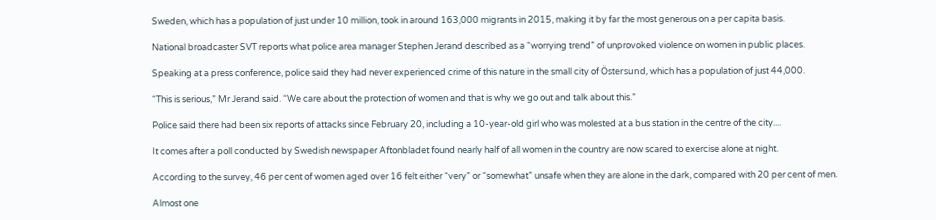Sweden, which has a population of just under 10 million, took in around 163,000 migrants in 2015, making it by far the most generous on a per capita basis.

National broadcaster SVT reports what police area manager Stephen Jerand described as a “worrying trend” of unprovoked violence on women in public places.

Speaking at a press conference, police said they had never experienced crime of this nature in the small city of Östersund, which has a population of just 44,000.

“This is serious,” Mr Jerand said. “We care about the protection of women and that is why we go out and talk about this.”

Police said there had been six reports of attacks since February 20, including a 10-year-old girl who was molested at a bus station in the centre of the city....

It comes after a poll conducted by Swedish newspaper Aftonbladet found nearly half of all women in the country are now scared to exercise alone at night.

According to the survey, 46 per cent of women aged over 16 felt either “very” or “somewhat” unsafe when they are alone in the dark, compared with 20 per cent of men.

Almost one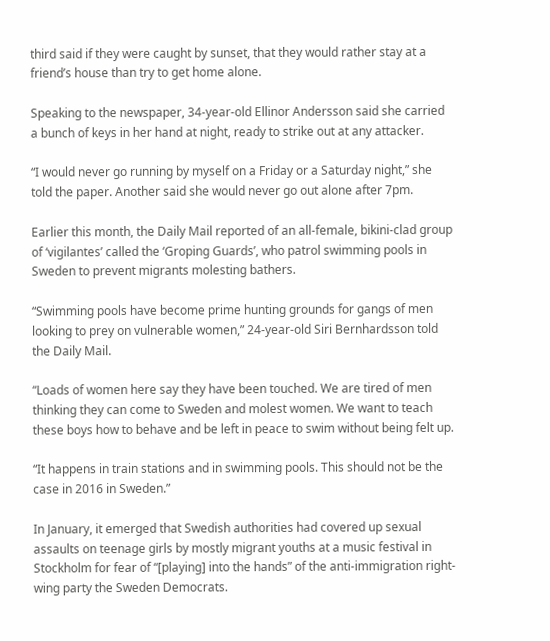third said if they were caught by sunset, that they would rather stay at a friend’s house than try to get home alone.

Speaking to the newspaper, 34-year-old Ellinor Andersson said she carried a bunch of keys in her hand at night, ready to strike out at any attacker.

“I would never go running by myself on a Friday or a Saturday night,” she told the paper. Another said she would never go out alone after 7pm.

Earlier this month, the Daily Mail reported of an all-female, bikini-clad group of ‘vigilantes’ called the ‘Groping Guards’, who patrol swimming pools in Sweden to prevent migrants molesting bathers.

“Swimming pools have become prime hunting grounds for gangs of men looking to prey on vulnerable women,” 24-year-old Siri Bernhardsson told the Daily Mail.

“Loads of women here say they have been touched. We are tired of men thinking they can come to Sweden and molest women. We want to teach these boys how to behave and be left in peace to swim without being felt up.

“It happens in train stations and in swimming pools. This should not be the case in 2016 in Sweden.”

In January, it emerged that Swedish authorities had covered up sexual assaults on teenage girls by mostly migrant youths at a music festival in Stockholm for fear of “[playing] into the hands” of the anti-immigration right-wing party the Sweden Democrats.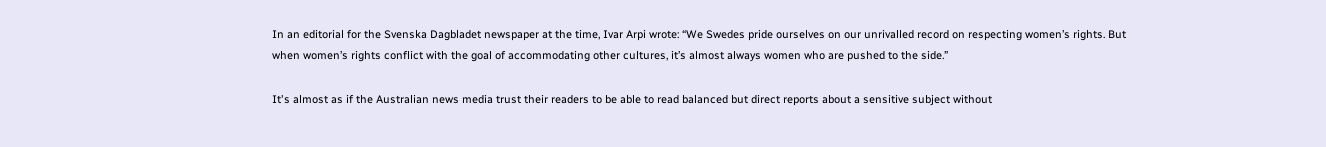In an editorial for the Svenska Dagbladet newspaper at the time, Ivar Arpi wrote: “We Swedes pride ourselves on our unrivalled record on respecting women’s rights. But when women’s rights conflict with the goal of accommodating other cultures, it’s almost always women who are pushed to the side.”

It's almost as if the Australian news media trust their readers to be able to read balanced but direct reports about a sensitive subject without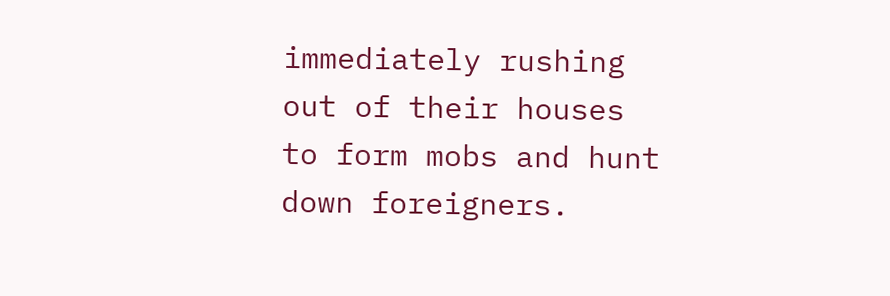immediately rushing out of their houses to form mobs and hunt down foreigners.